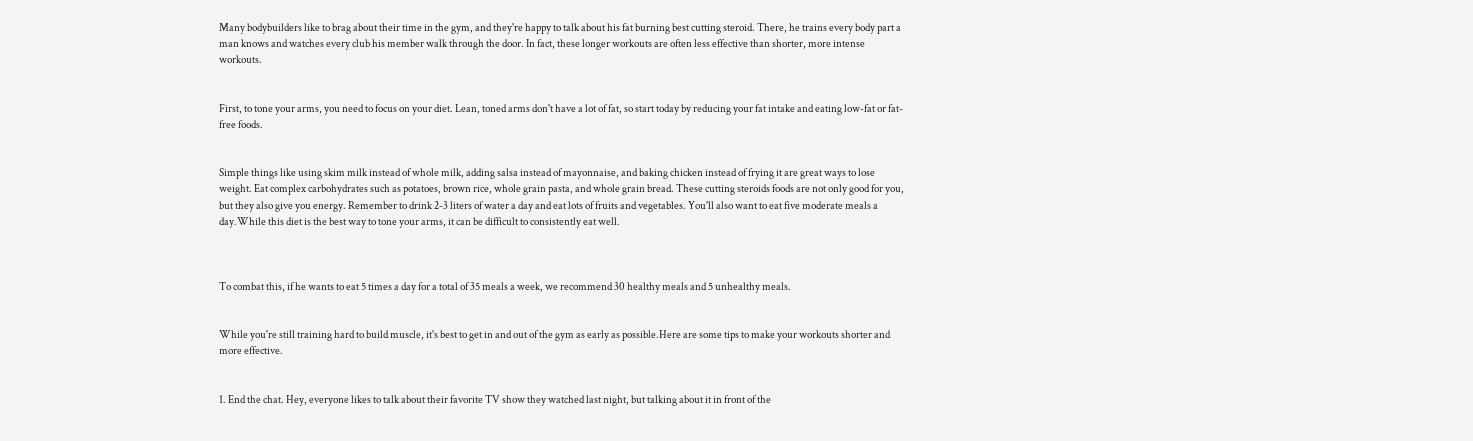Many bodybuilders like to brag about their time in the gym, and they're happy to talk about his fat burning best cutting steroid. There, he trains every body part a man knows and watches every club his member walk through the door. In fact, these longer workouts are often less effective than shorter, more intense workouts.


First, to tone your arms, you need to focus on your diet. Lean, toned arms don't have a lot of fat, so start today by reducing your fat intake and eating low-fat or fat-free foods.


Simple things like using skim milk instead of whole milk, adding salsa instead of mayonnaise, and baking chicken instead of frying it are great ways to lose weight. Eat complex carbohydrates such as potatoes, brown rice, whole grain pasta, and whole grain bread. These cutting steroids foods are not only good for you, but they also give you energy. Remember to drink 2-3 liters of water a day and eat lots of fruits and vegetables. You'll also want to eat five moderate meals a day.While this diet is the best way to tone your arms, it can be difficult to consistently eat well.



To combat this, if he wants to eat 5 times a day for a total of 35 meals a week, we recommend 30 healthy meals and 5 unhealthy meals.


While you're still training hard to build muscle, it's best to get in and out of the gym as early as possible.Here are some tips to make your workouts shorter and more effective.


1. End the chat. Hey, everyone likes to talk about their favorite TV show they watched last night, but talking about it in front of the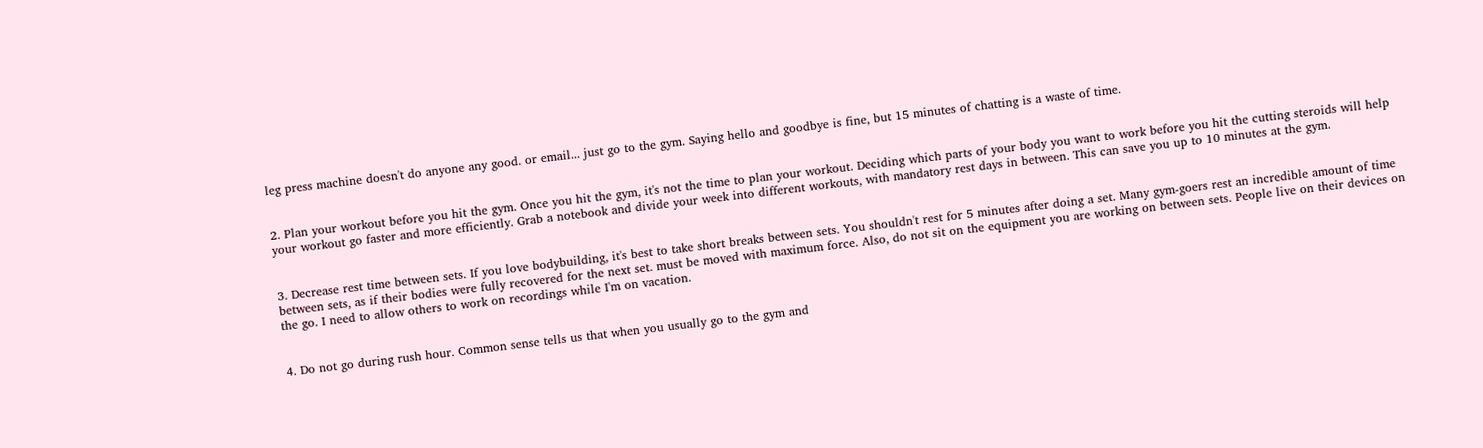leg press machine doesn't do anyone any good. or email... just go to the gym. Saying hello and goodbye is fine, but 15 minutes of chatting is a waste of time.


2. Plan your workout before you hit the gym. Once you hit the gym, it's not the time to plan your workout. Deciding which parts of your body you want to work before you hit the cutting steroids will help your workout go faster and more efficiently. Grab a notebook and divide your week into different workouts, with mandatory rest days in between. This can save you up to 10 minutes at the gym.


3. Decrease rest time between sets. If you love bodybuilding, it's best to take short breaks between sets. You shouldn't rest for 5 minutes after doing a set. Many gym-goers rest an incredible amount of time between sets, as if their bodies were fully recovered for the next set. must be moved with maximum force. Also, do not sit on the equipment you are working on between sets. People live on their devices on the go. I need to allow others to work on recordings while I'm on vacation.


4. Do not go during rush hour. Common sense tells us that when you usually go to the gym and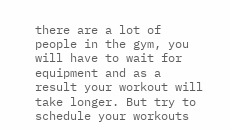there are a lot of people in the gym, you will have to wait for equipment and as a result your workout will take longer. But try to schedule your workouts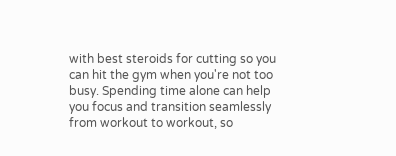with best steroids for cutting so you can hit the gym when you're not too busy. Spending time alone can help you focus and transition seamlessly from workout to workout, so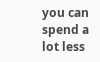you can spend a lot less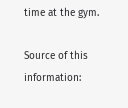time at the gym.

Source of this information: